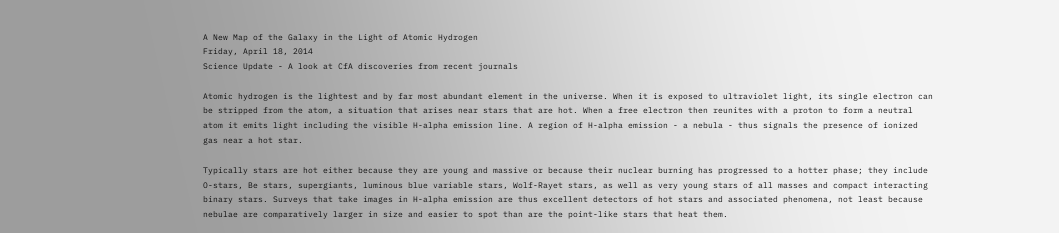A New Map of the Galaxy in the Light of Atomic Hydrogen
Friday, April 18, 2014
Science Update - A look at CfA discoveries from recent journals

Atomic hydrogen is the lightest and by far most abundant element in the universe. When it is exposed to ultraviolet light, its single electron can be stripped from the atom, a situation that arises near stars that are hot. When a free electron then reunites with a proton to form a neutral atom it emits light including the visible H-alpha emission line. A region of H-alpha emission - a nebula - thus signals the presence of ionized gas near a hot star.

Typically stars are hot either because they are young and massive or because their nuclear burning has progressed to a hotter phase; they include O-stars, Be stars, supergiants, luminous blue variable stars, Wolf-Rayet stars, as well as very young stars of all masses and compact interacting binary stars. Surveys that take images in H-alpha emission are thus excellent detectors of hot stars and associated phenomena, not least because nebulae are comparatively larger in size and easier to spot than are the point-like stars that heat them.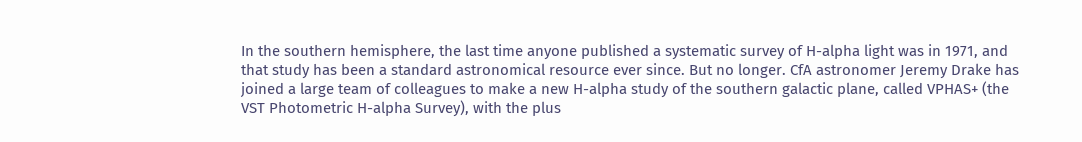In the southern hemisphere, the last time anyone published a systematic survey of H-alpha light was in 1971, and that study has been a standard astronomical resource ever since. But no longer. CfA astronomer Jeremy Drake has joined a large team of colleagues to make a new H-alpha study of the southern galactic plane, called VPHAS+ (the VST Photometric H-alpha Survey), with the plus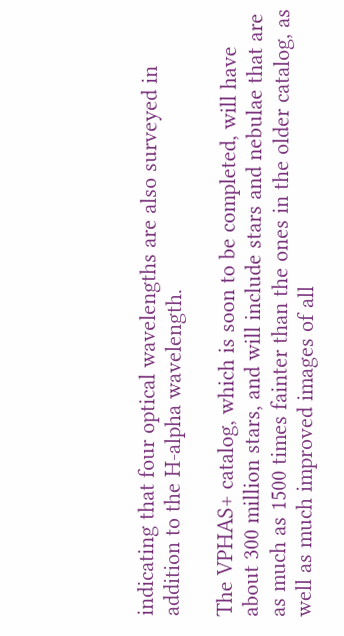indicating that four optical wavelengths are also surveyed in addition to the H-alpha wavelength.

The VPHAS+ catalog, which is soon to be completed, will have about 300 million stars, and will include stars and nebulae that are as much as 1500 times fainter than the ones in the older catalog, as well as much improved images of all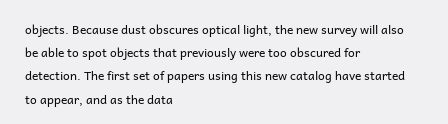objects. Because dust obscures optical light, the new survey will also be able to spot objects that previously were too obscured for detection. The first set of papers using this new catalog have started to appear, and as the data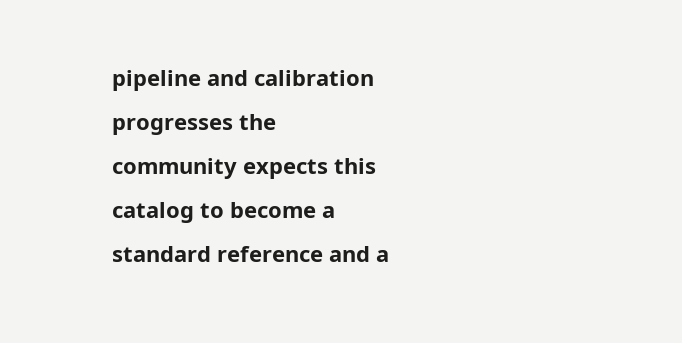pipeline and calibration progresses the community expects this catalog to become a standard reference and a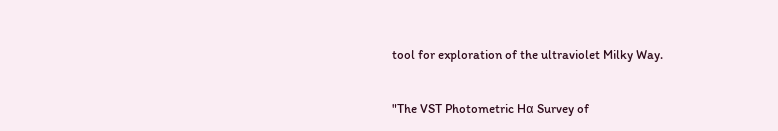tool for exploration of the ultraviolet Milky Way.


"The VST Photometric Hα Survey of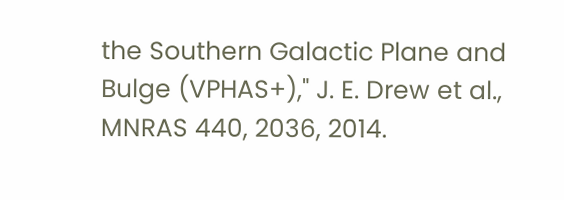the Southern Galactic Plane and Bulge (VPHAS+)," J. E. Drew et al., MNRAS 440, 2036, 2014.